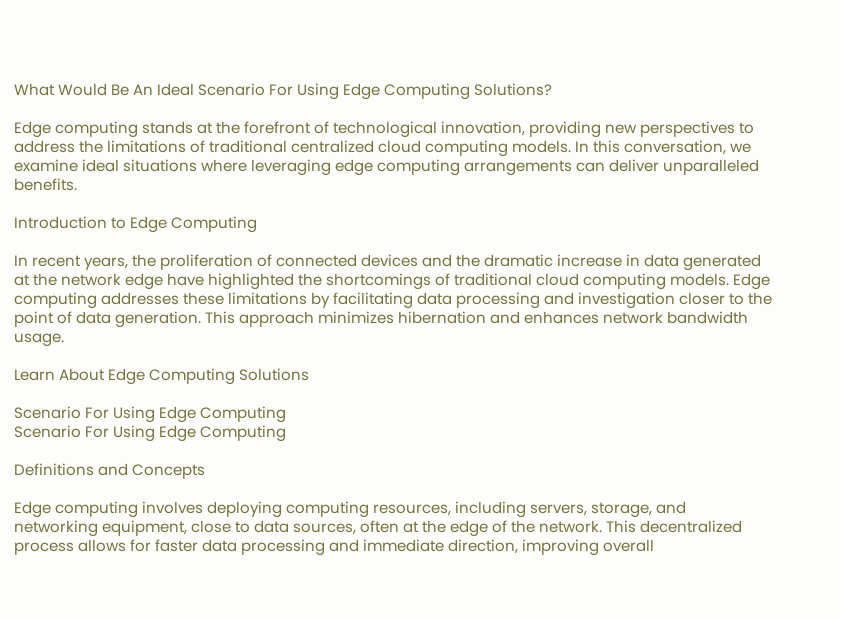What Would Be An Ideal Scenario For Using Edge Computing Solutions?

Edge computing stands at the forefront of technological innovation, providing new perspectives to address the limitations of traditional centralized cloud computing models. In this conversation, we examine ideal situations where leveraging edge computing arrangements can deliver unparalleled benefits.

Introduction to Edge Computing

In recent years, the proliferation of connected devices and the dramatic increase in data generated at the network edge have highlighted the shortcomings of traditional cloud computing models. Edge computing addresses these limitations by facilitating data processing and investigation closer to the point of data generation. This approach minimizes hibernation and enhances network bandwidth usage.

Learn About Edge Computing Solutions

Scenario For Using Edge Computing
Scenario For Using Edge Computing

Definitions and Concepts

Edge computing involves deploying computing resources, including servers, storage, and networking equipment, close to data sources, often at the edge of the network. This decentralized process allows for faster data processing and immediate direction, improving overall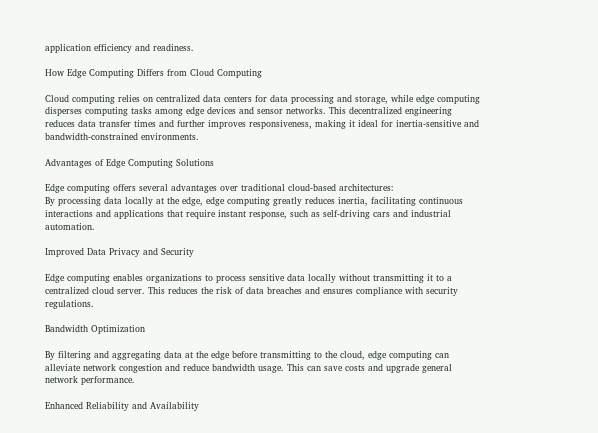application efficiency and readiness.

How Edge Computing Differs from Cloud Computing

Cloud computing relies on centralized data centers for data processing and storage, while edge computing disperses computing tasks among edge devices and sensor networks. This decentralized engineering reduces data transfer times and further improves responsiveness, making it ideal for inertia-sensitive and bandwidth-constrained environments.

Advantages of Edge Computing Solutions

Edge computing offers several advantages over traditional cloud-based architectures:
By processing data locally at the edge, edge computing greatly reduces inertia, facilitating continuous interactions and applications that require instant response, such as self-driving cars and industrial automation.

Improved Data Privacy and Security

Edge computing enables organizations to process sensitive data locally without transmitting it to a centralized cloud server. This reduces the risk of data breaches and ensures compliance with security regulations.

Bandwidth Optimization

By filtering and aggregating data at the edge before transmitting to the cloud, edge computing can alleviate network congestion and reduce bandwidth usage. This can save costs and upgrade general network performance.

Enhanced Reliability and Availability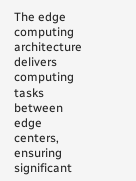The edge computing architecture delivers computing tasks between edge centers, ensuring significant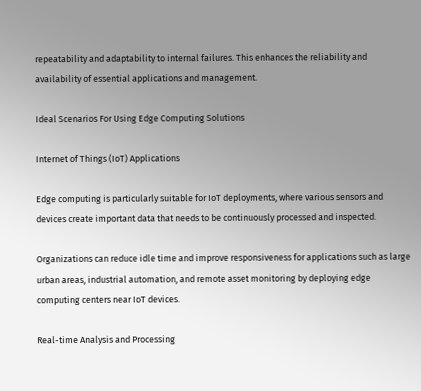repeatability and adaptability to internal failures. This enhances the reliability and availability of essential applications and management.

Ideal Scenarios For Using Edge Computing Solutions

Internet of Things (IoT) Applications

Edge computing is particularly suitable for IoT deployments, where various sensors and devices create important data that needs to be continuously processed and inspected.

Organizations can reduce idle time and improve responsiveness for applications such as large urban areas, industrial automation, and remote asset monitoring by deploying edge computing centers near IoT devices.

Real-time Analysis and Processing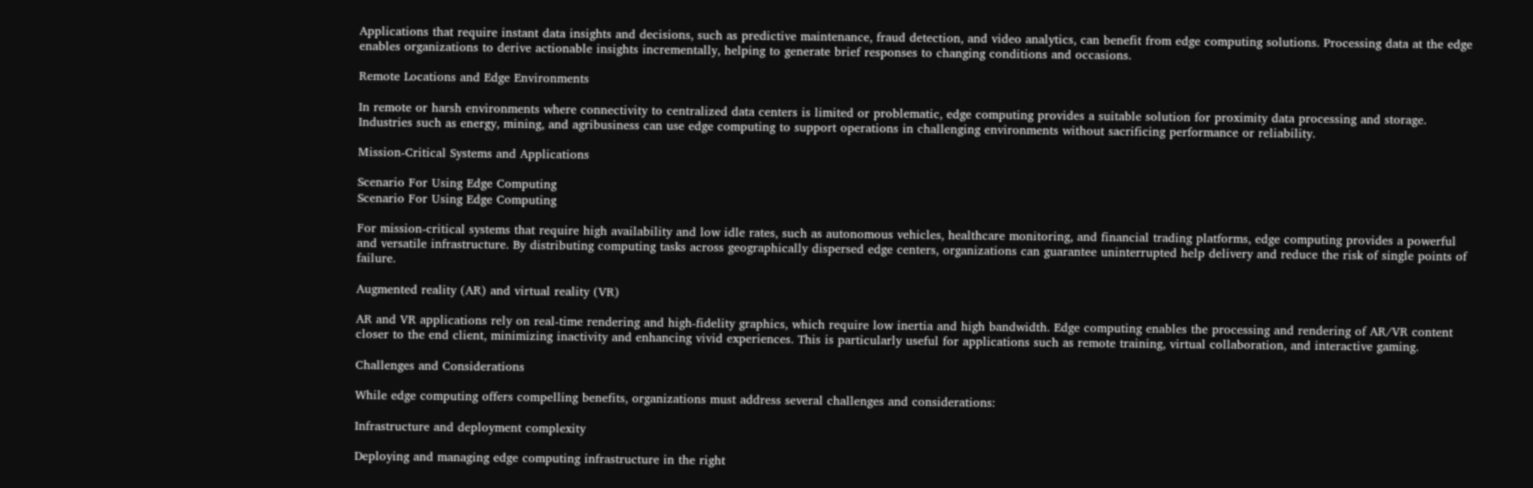Applications that require instant data insights and decisions, such as predictive maintenance, fraud detection, and video analytics, can benefit from edge computing solutions. Processing data at the edge enables organizations to derive actionable insights incrementally, helping to generate brief responses to changing conditions and occasions.

Remote Locations and Edge Environments

In remote or harsh environments where connectivity to centralized data centers is limited or problematic, edge computing provides a suitable solution for proximity data processing and storage. Industries such as energy, mining, and agribusiness can use edge computing to support operations in challenging environments without sacrificing performance or reliability.

Mission-Critical Systems and Applications

Scenario For Using Edge Computing
Scenario For Using Edge Computing

For mission-critical systems that require high availability and low idle rates, such as autonomous vehicles, healthcare monitoring, and financial trading platforms, edge computing provides a powerful and versatile infrastructure. By distributing computing tasks across geographically dispersed edge centers, organizations can guarantee uninterrupted help delivery and reduce the risk of single points of failure.

Augmented reality (AR) and virtual reality (VR)

AR and VR applications rely on real-time rendering and high-fidelity graphics, which require low inertia and high bandwidth. Edge computing enables the processing and rendering of AR/VR content closer to the end client, minimizing inactivity and enhancing vivid experiences. This is particularly useful for applications such as remote training, virtual collaboration, and interactive gaming.

Challenges and Considerations

While edge computing offers compelling benefits, organizations must address several challenges and considerations:

Infrastructure and deployment complexity

Deploying and managing edge computing infrastructure in the right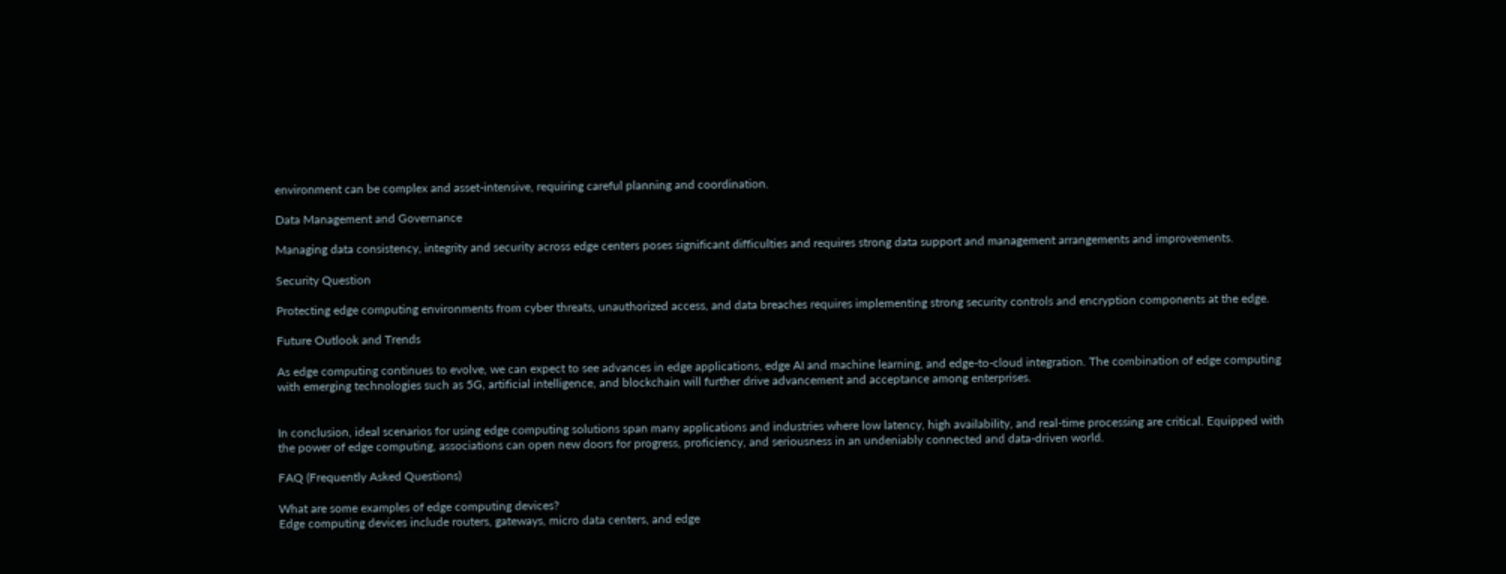environment can be complex and asset-intensive, requiring careful planning and coordination.

Data Management and Governance

Managing data consistency, integrity and security across edge centers poses significant difficulties and requires strong data support and management arrangements and improvements.

Security Question

Protecting edge computing environments from cyber threats, unauthorized access, and data breaches requires implementing strong security controls and encryption components at the edge.

Future Outlook and Trends

As edge computing continues to evolve, we can expect to see advances in edge applications, edge AI and machine learning, and edge-to-cloud integration. The combination of edge computing with emerging technologies such as 5G, artificial intelligence, and blockchain will further drive advancement and acceptance among enterprises.


In conclusion, ideal scenarios for using edge computing solutions span many applications and industries where low latency, high availability, and real-time processing are critical. Equipped with the power of edge computing, associations can open new doors for progress, proficiency, and seriousness in an undeniably connected and data-driven world.

FAQ (Frequently Asked Questions)

What are some examples of edge computing devices?
Edge computing devices include routers, gateways, micro data centers, and edge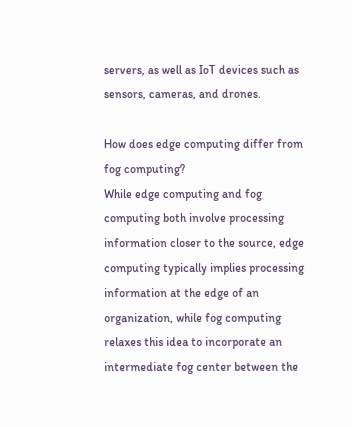servers, as well as IoT devices such as sensors, cameras, and drones.

How does edge computing differ from fog computing?
While edge computing and fog computing both involve processing information closer to the source, edge computing typically implies processing information at the edge of an organization, while fog computing relaxes this idea to incorporate an intermediate fog center between the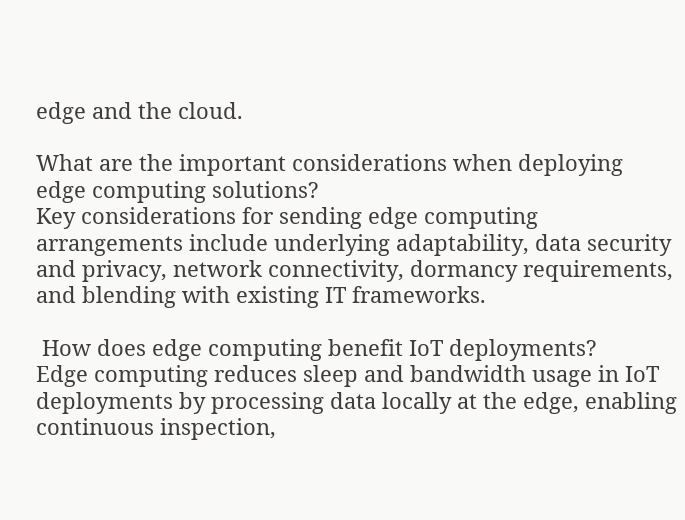edge and the cloud.

What are the important considerations when deploying edge computing solutions?
Key considerations for sending edge computing arrangements include underlying adaptability, data security and privacy, network connectivity, dormancy requirements, and blending with existing IT frameworks.

 How does edge computing benefit IoT deployments?
Edge computing reduces sleep and bandwidth usage in IoT deployments by processing data locally at the edge, enabling continuous inspection,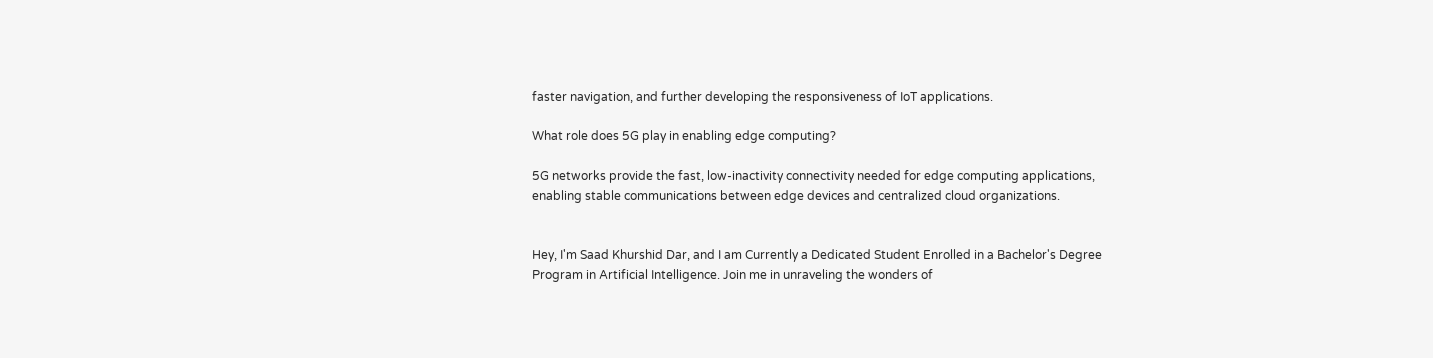faster navigation, and further developing the responsiveness of IoT applications.

What role does 5G play in enabling edge computing?

5G networks provide the fast, low-inactivity connectivity needed for edge computing applications, enabling stable communications between edge devices and centralized cloud organizations.


Hey, I'm Saad Khurshid Dar, and I am Currently a Dedicated Student Enrolled in a Bachelor's Degree Program in Artificial Intelligence. Join me in unraveling the wonders of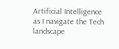Artificial Intelligence as I navigate the Tech landscape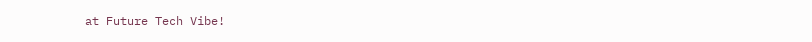at Future Tech Vibe!